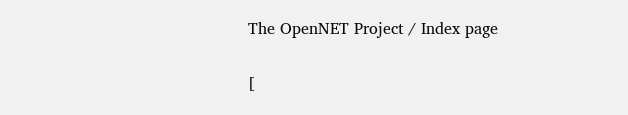The OpenNET Project / Index page

[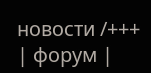новости /+++ | форум |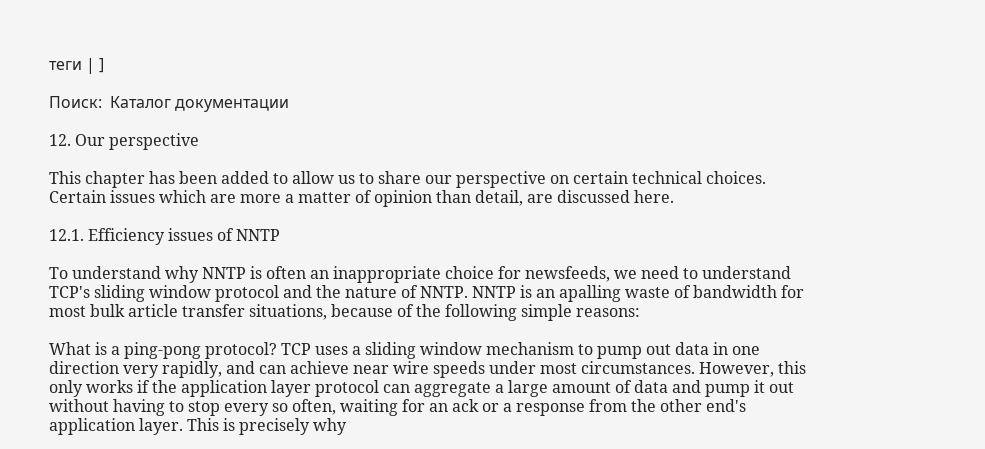теги | ]

Поиск:  Каталог документации

12. Our perspective

This chapter has been added to allow us to share our perspective on certain technical choices. Certain issues which are more a matter of opinion than detail, are discussed here.

12.1. Efficiency issues of NNTP

To understand why NNTP is often an inappropriate choice for newsfeeds, we need to understand TCP's sliding window protocol and the nature of NNTP. NNTP is an apalling waste of bandwidth for most bulk article transfer situations, because of the following simple reasons:

What is a ping-pong protocol? TCP uses a sliding window mechanism to pump out data in one direction very rapidly, and can achieve near wire speeds under most circumstances. However, this only works if the application layer protocol can aggregate a large amount of data and pump it out without having to stop every so often, waiting for an ack or a response from the other end's application layer. This is precisely why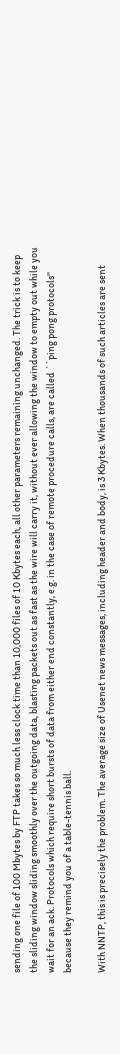sending one file of 100 Mbytes by FTP takes so much less clock time than 10,000 files of 10 Kbytes each, all other parameters remaining unchanged. The trick is to keep the sliding window sliding smoothly over the outgoing data, blasting packets out as fast as the wire will carry it, without ever allowing the window to empty out while you wait for an ack. Protocols which require short bursts of data from either end constantly, e.g. in the case of remote procedure calls, are called ``ping pong protocols'' because they remind you of a table-tennis ball.

With NNTP, this is precisely the problem. The average size of Usenet news messages, including header and body, is 3 Kbytes. When thousands of such articles are sent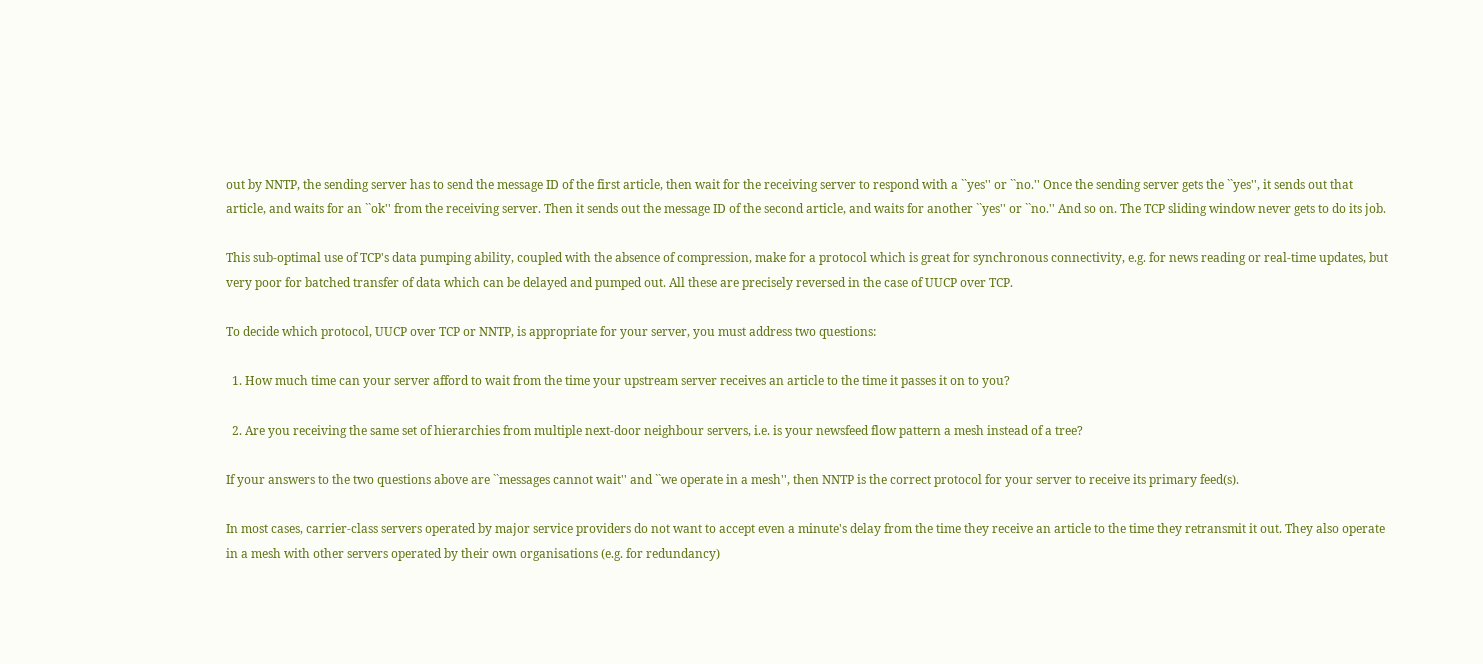out by NNTP, the sending server has to send the message ID of the first article, then wait for the receiving server to respond with a ``yes'' or ``no.'' Once the sending server gets the ``yes'', it sends out that article, and waits for an ``ok'' from the receiving server. Then it sends out the message ID of the second article, and waits for another ``yes'' or ``no.'' And so on. The TCP sliding window never gets to do its job.

This sub-optimal use of TCP's data pumping ability, coupled with the absence of compression, make for a protocol which is great for synchronous connectivity, e.g. for news reading or real-time updates, but very poor for batched transfer of data which can be delayed and pumped out. All these are precisely reversed in the case of UUCP over TCP.

To decide which protocol, UUCP over TCP or NNTP, is appropriate for your server, you must address two questions:

  1. How much time can your server afford to wait from the time your upstream server receives an article to the time it passes it on to you?

  2. Are you receiving the same set of hierarchies from multiple next-door neighbour servers, i.e. is your newsfeed flow pattern a mesh instead of a tree?

If your answers to the two questions above are ``messages cannot wait'' and ``we operate in a mesh'', then NNTP is the correct protocol for your server to receive its primary feed(s).

In most cases, carrier-class servers operated by major service providers do not want to accept even a minute's delay from the time they receive an article to the time they retransmit it out. They also operate in a mesh with other servers operated by their own organisations (e.g. for redundancy)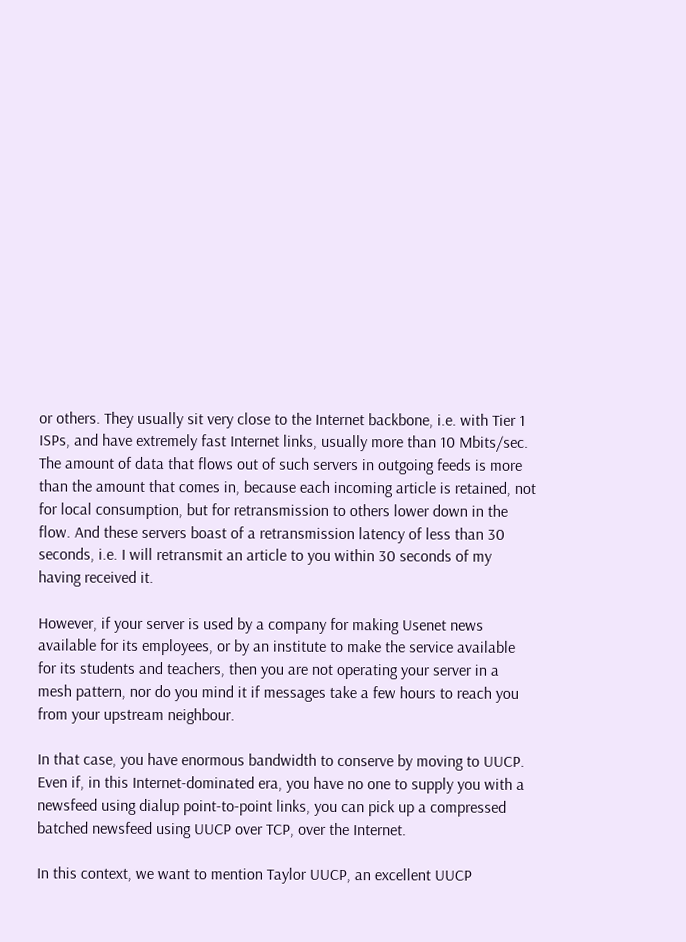or others. They usually sit very close to the Internet backbone, i.e. with Tier 1 ISPs, and have extremely fast Internet links, usually more than 10 Mbits/sec. The amount of data that flows out of such servers in outgoing feeds is more than the amount that comes in, because each incoming article is retained, not for local consumption, but for retransmission to others lower down in the flow. And these servers boast of a retransmission latency of less than 30 seconds, i.e. I will retransmit an article to you within 30 seconds of my having received it.

However, if your server is used by a company for making Usenet news available for its employees, or by an institute to make the service available for its students and teachers, then you are not operating your server in a mesh pattern, nor do you mind it if messages take a few hours to reach you from your upstream neighbour.

In that case, you have enormous bandwidth to conserve by moving to UUCP. Even if, in this Internet-dominated era, you have no one to supply you with a newsfeed using dialup point-to-point links, you can pick up a compressed batched newsfeed using UUCP over TCP, over the Internet.

In this context, we want to mention Taylor UUCP, an excellent UUCP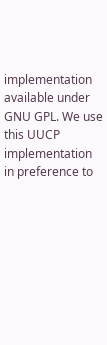implementation available under GNU GPL. We use this UUCP implementation in preference to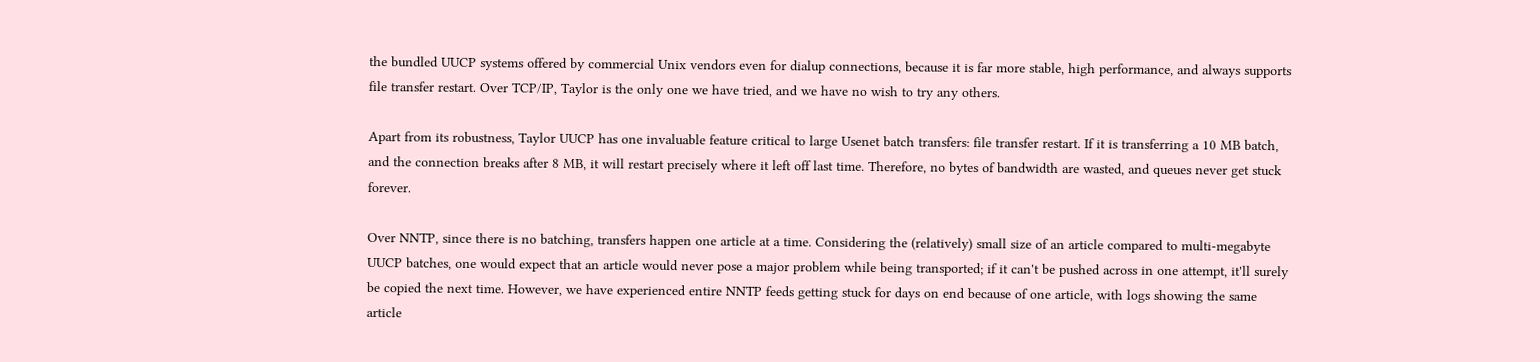the bundled UUCP systems offered by commercial Unix vendors even for dialup connections, because it is far more stable, high performance, and always supports file transfer restart. Over TCP/IP, Taylor is the only one we have tried, and we have no wish to try any others.

Apart from its robustness, Taylor UUCP has one invaluable feature critical to large Usenet batch transfers: file transfer restart. If it is transferring a 10 MB batch, and the connection breaks after 8 MB, it will restart precisely where it left off last time. Therefore, no bytes of bandwidth are wasted, and queues never get stuck forever.

Over NNTP, since there is no batching, transfers happen one article at a time. Considering the (relatively) small size of an article compared to multi-megabyte UUCP batches, one would expect that an article would never pose a major problem while being transported; if it can't be pushed across in one attempt, it'll surely be copied the next time. However, we have experienced entire NNTP feeds getting stuck for days on end because of one article, with logs showing the same article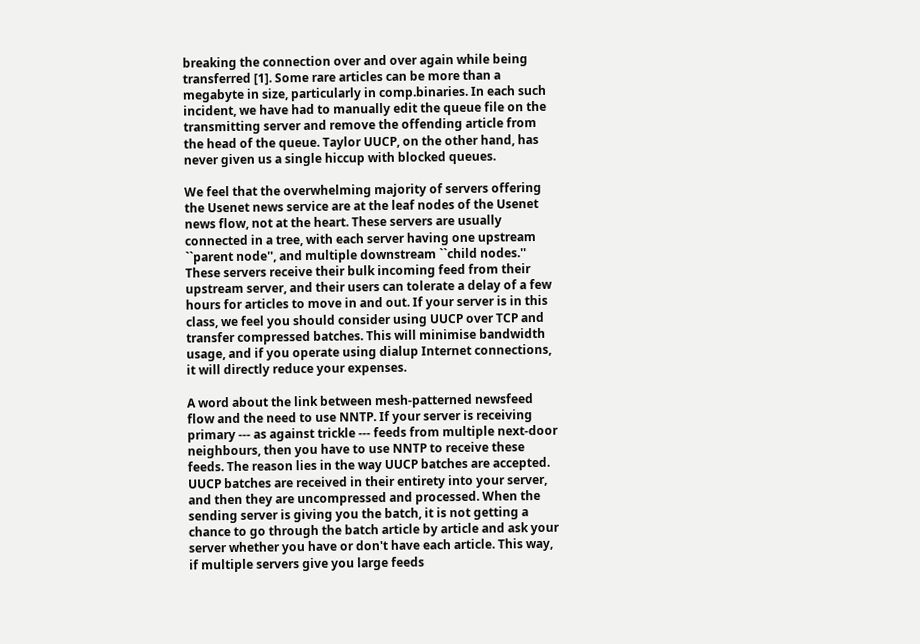breaking the connection over and over again while being transferred [1]. Some rare articles can be more than a megabyte in size, particularly in comp.binaries. In each such incident, we have had to manually edit the queue file on the transmitting server and remove the offending article from the head of the queue. Taylor UUCP, on the other hand, has never given us a single hiccup with blocked queues.

We feel that the overwhelming majority of servers offering the Usenet news service are at the leaf nodes of the Usenet news flow, not at the heart. These servers are usually connected in a tree, with each server having one upstream ``parent node'', and multiple downstream ``child nodes.'' These servers receive their bulk incoming feed from their upstream server, and their users can tolerate a delay of a few hours for articles to move in and out. If your server is in this class, we feel you should consider using UUCP over TCP and transfer compressed batches. This will minimise bandwidth usage, and if you operate using dialup Internet connections, it will directly reduce your expenses.

A word about the link between mesh-patterned newsfeed flow and the need to use NNTP. If your server is receiving primary --- as against trickle --- feeds from multiple next-door neighbours, then you have to use NNTP to receive these feeds. The reason lies in the way UUCP batches are accepted. UUCP batches are received in their entirety into your server, and then they are uncompressed and processed. When the sending server is giving you the batch, it is not getting a chance to go through the batch article by article and ask your server whether you have or don't have each article. This way, if multiple servers give you large feeds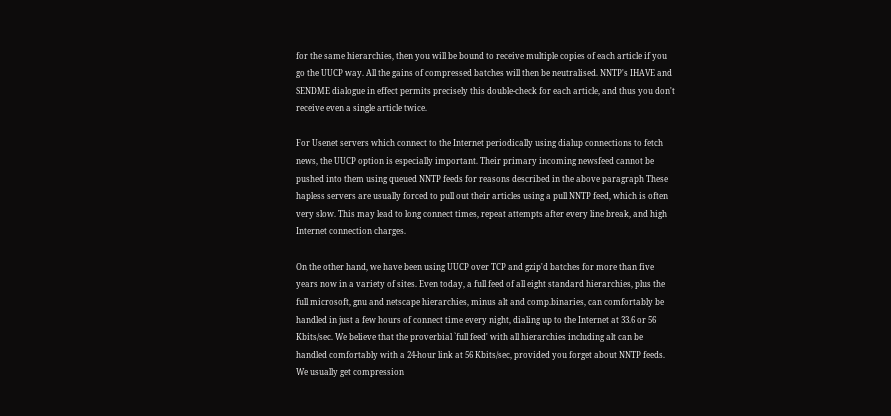for the same hierarchies, then you will be bound to receive multiple copies of each article if you go the UUCP way. All the gains of compressed batches will then be neutralised. NNTP's IHAVE and SENDME dialogue in effect permits precisely this double-check for each article, and thus you don't receive even a single article twice.

For Usenet servers which connect to the Internet periodically using dialup connections to fetch news, the UUCP option is especially important. Their primary incoming newsfeed cannot be pushed into them using queued NNTP feeds for reasons described in the above paragraph These hapless servers are usually forced to pull out their articles using a pull NNTP feed, which is often very slow. This may lead to long connect times, repeat attempts after every line break, and high Internet connection charges.

On the other hand, we have been using UUCP over TCP and gzip'd batches for more than five years now in a variety of sites. Even today, a full feed of all eight standard hierarchies, plus the full microsoft, gnu and netscape hierarchies, minus alt and comp.binaries, can comfortably be handled in just a few hours of connect time every night, dialing up to the Internet at 33.6 or 56 Kbits/sec. We believe that the proverbial `full feed' with all hierarchies including alt can be handled comfortably with a 24-hour link at 56 Kbits/sec, provided you forget about NNTP feeds. We usually get compression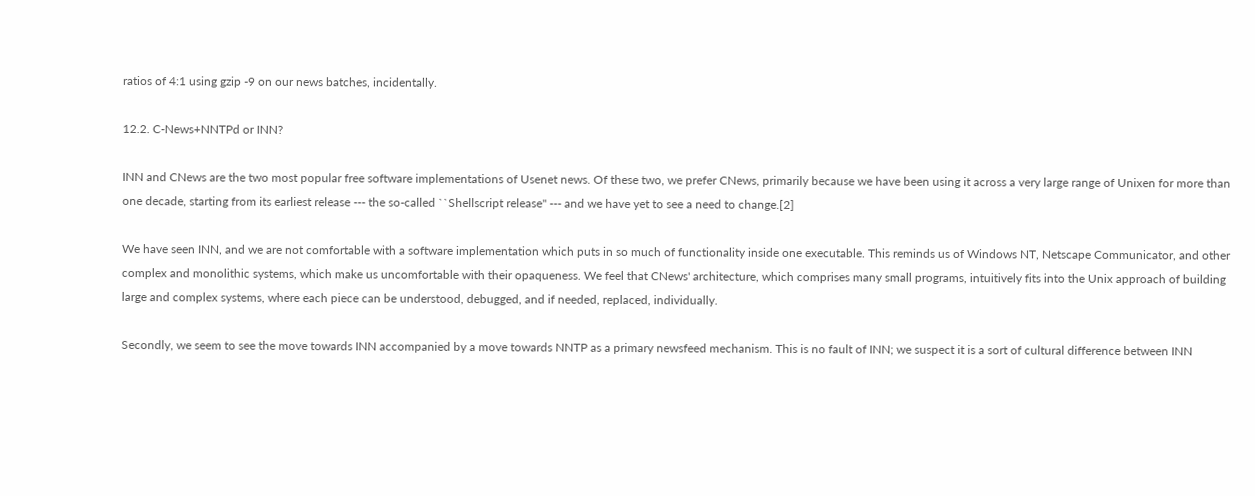ratios of 4:1 using gzip -9 on our news batches, incidentally.

12.2. C-News+NNTPd or INN?

INN and CNews are the two most popular free software implementations of Usenet news. Of these two, we prefer CNews, primarily because we have been using it across a very large range of Unixen for more than one decade, starting from its earliest release --- the so-called ``Shellscript release'' --- and we have yet to see a need to change.[2]

We have seen INN, and we are not comfortable with a software implementation which puts in so much of functionality inside one executable. This reminds us of Windows NT, Netscape Communicator, and other complex and monolithic systems, which make us uncomfortable with their opaqueness. We feel that CNews' architecture, which comprises many small programs, intuitively fits into the Unix approach of building large and complex systems, where each piece can be understood, debugged, and if needed, replaced, individually.

Secondly, we seem to see the move towards INN accompanied by a move towards NNTP as a primary newsfeed mechanism. This is no fault of INN; we suspect it is a sort of cultural difference between INN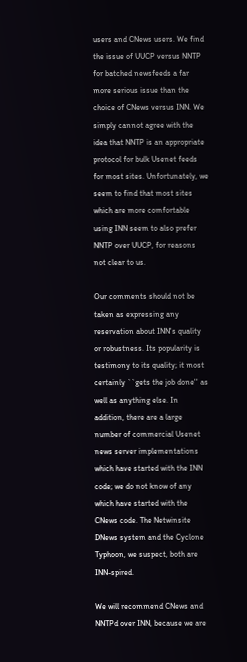users and CNews users. We find the issue of UUCP versus NNTP for batched newsfeeds a far more serious issue than the choice of CNews versus INN. We simply cannot agree with the idea that NNTP is an appropriate protocol for bulk Usenet feeds for most sites. Unfortunately, we seem to find that most sites which are more comfortable using INN seem to also prefer NNTP over UUCP, for reasons not clear to us.

Our comments should not be taken as expressing any reservation about INN's quality or robustness. Its popularity is testimony to its quality; it most certainly ``gets the job done'' as well as anything else. In addition, there are a large number of commercial Usenet news server implementations which have started with the INN code; we do not know of any which have started with the CNews code. The Netwinsite DNews system and the Cyclone Typhoon, we suspect, both are INN-spired.

We will recommend CNews and NNTPd over INN, because we are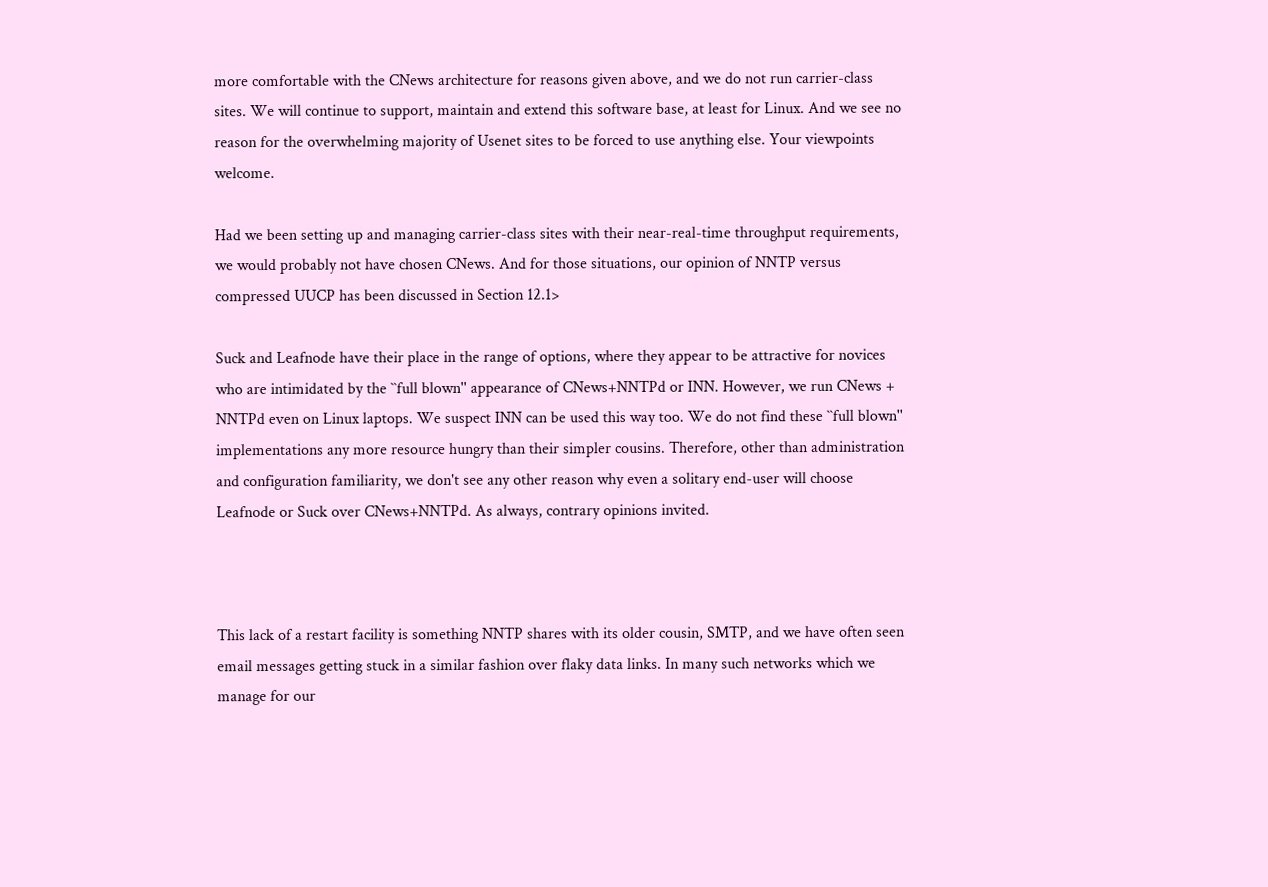more comfortable with the CNews architecture for reasons given above, and we do not run carrier-class sites. We will continue to support, maintain and extend this software base, at least for Linux. And we see no reason for the overwhelming majority of Usenet sites to be forced to use anything else. Your viewpoints welcome.

Had we been setting up and managing carrier-class sites with their near-real-time throughput requirements, we would probably not have chosen CNews. And for those situations, our opinion of NNTP versus compressed UUCP has been discussed in Section 12.1>

Suck and Leafnode have their place in the range of options, where they appear to be attractive for novices who are intimidated by the ``full blown'' appearance of CNews+NNTPd or INN. However, we run CNews + NNTPd even on Linux laptops. We suspect INN can be used this way too. We do not find these ``full blown'' implementations any more resource hungry than their simpler cousins. Therefore, other than administration and configuration familiarity, we don't see any other reason why even a solitary end-user will choose Leafnode or Suck over CNews+NNTPd. As always, contrary opinions invited.



This lack of a restart facility is something NNTP shares with its older cousin, SMTP, and we have often seen email messages getting stuck in a similar fashion over flaky data links. In many such networks which we manage for our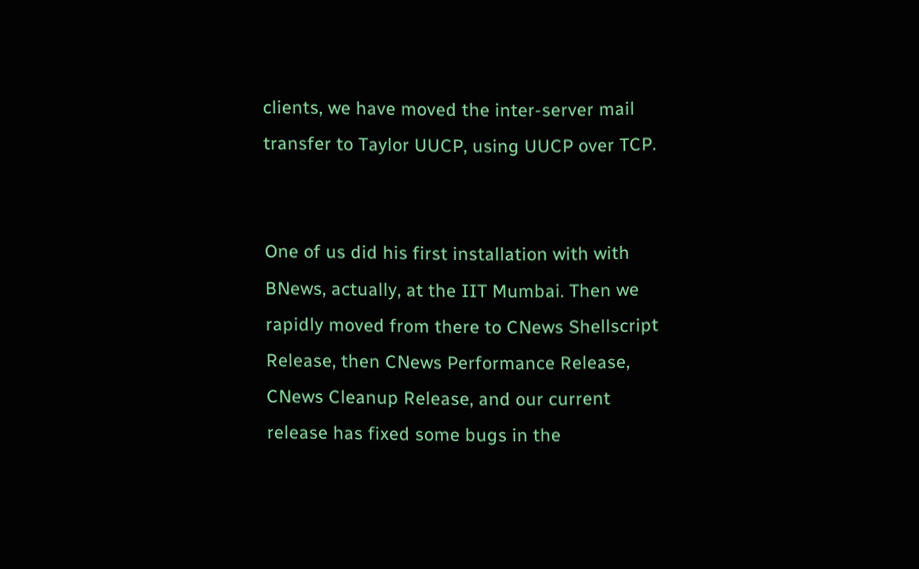clients, we have moved the inter-server mail transfer to Taylor UUCP, using UUCP over TCP.


One of us did his first installation with with BNews, actually, at the IIT Mumbai. Then we rapidly moved from there to CNews Shellscript Release, then CNews Performance Release, CNews Cleanup Release, and our current release has fixed some bugs in the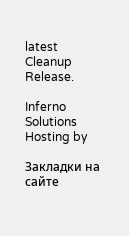latest Cleanup Release.

Inferno Solutions
Hosting by

Закладки на сайте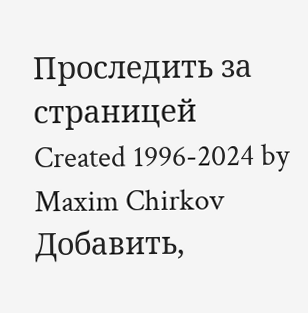Проследить за страницей
Created 1996-2024 by Maxim Chirkov
Добавить,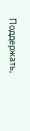Поддержать,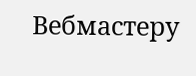Вебмастеру